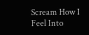Scream How I Feel Into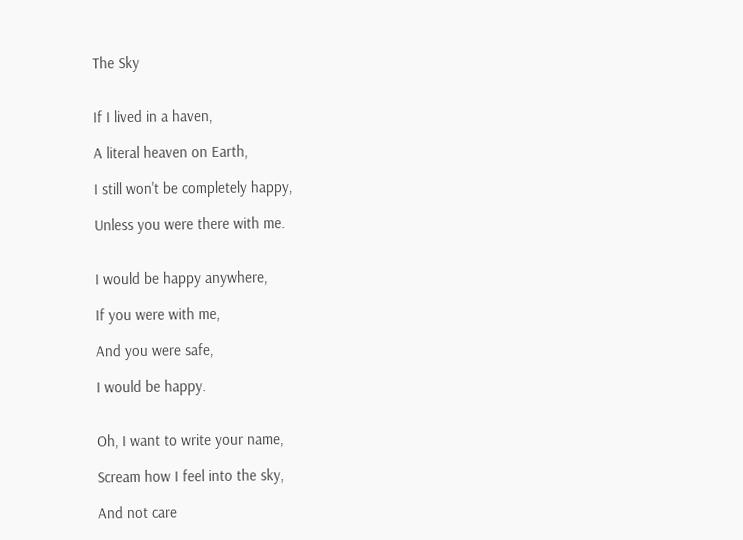The Sky


If I lived in a haven,

A literal heaven on Earth,

I still won't be completely happy,

Unless you were there with me.


I would be happy anywhere,

If you were with me,

And you were safe,

I would be happy.


Oh, I want to write your name,

Scream how I feel into the sky,

And not care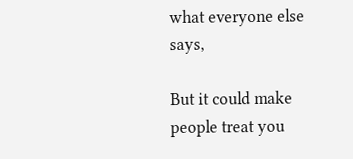what everyone else says,

But it could make people treat you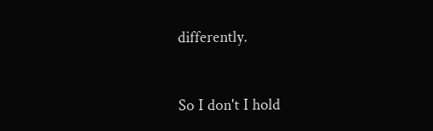differently.


So I don't I hold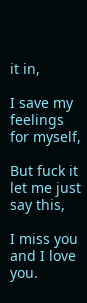it in,

I save my feelings for myself,

But fuck it let me just say this,

I miss you and I love you.